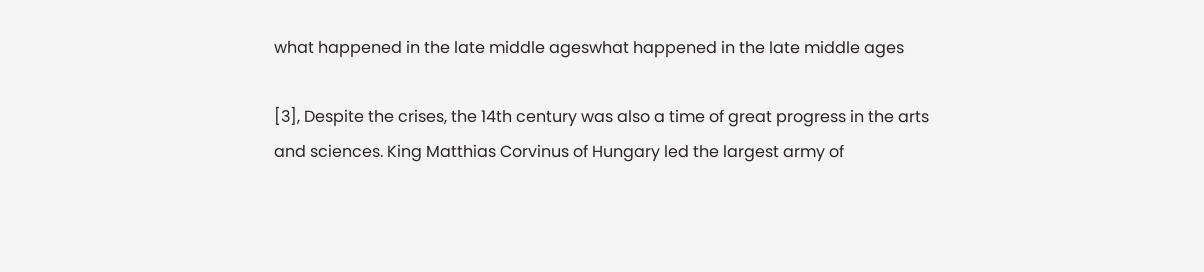what happened in the late middle ageswhat happened in the late middle ages

[3], Despite the crises, the 14th century was also a time of great progress in the arts and sciences. King Matthias Corvinus of Hungary led the largest army of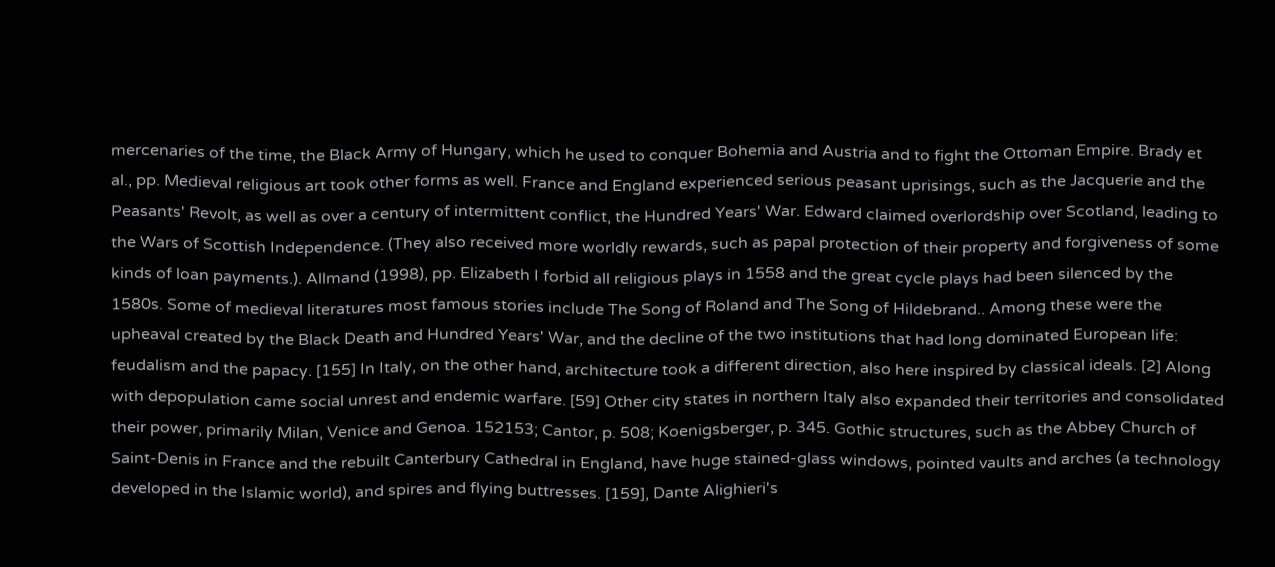mercenaries of the time, the Black Army of Hungary, which he used to conquer Bohemia and Austria and to fight the Ottoman Empire. Brady et al., pp. Medieval religious art took other forms as well. France and England experienced serious peasant uprisings, such as the Jacquerie and the Peasants' Revolt, as well as over a century of intermittent conflict, the Hundred Years' War. Edward claimed overlordship over Scotland, leading to the Wars of Scottish Independence. (They also received more worldly rewards, such as papal protection of their property and forgiveness of some kinds of loan payments.). Allmand (1998), pp. Elizabeth I forbid all religious plays in 1558 and the great cycle plays had been silenced by the 1580s. Some of medieval literatures most famous stories include The Song of Roland and The Song of Hildebrand.. Among these were the upheaval created by the Black Death and Hundred Years' War, and the decline of the two institutions that had long dominated European life: feudalism and the papacy. [155] In Italy, on the other hand, architecture took a different direction, also here inspired by classical ideals. [2] Along with depopulation came social unrest and endemic warfare. [59] Other city states in northern Italy also expanded their territories and consolidated their power, primarily Milan, Venice and Genoa. 152153; Cantor, p. 508; Koenigsberger, p. 345. Gothic structures, such as the Abbey Church of Saint-Denis in France and the rebuilt Canterbury Cathedral in England, have huge stained-glass windows, pointed vaults and arches (a technology developed in the Islamic world), and spires and flying buttresses. [159], Dante Alighieri's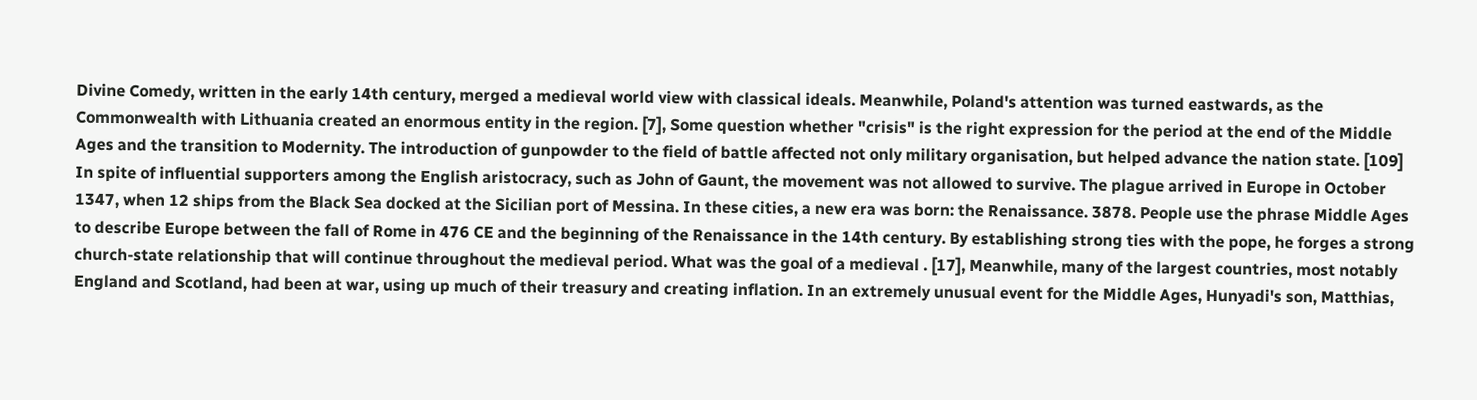Divine Comedy, written in the early 14th century, merged a medieval world view with classical ideals. Meanwhile, Poland's attention was turned eastwards, as the Commonwealth with Lithuania created an enormous entity in the region. [7], Some question whether "crisis" is the right expression for the period at the end of the Middle Ages and the transition to Modernity. The introduction of gunpowder to the field of battle affected not only military organisation, but helped advance the nation state. [109] In spite of influential supporters among the English aristocracy, such as John of Gaunt, the movement was not allowed to survive. The plague arrived in Europe in October 1347, when 12 ships from the Black Sea docked at the Sicilian port of Messina. In these cities, a new era was born: the Renaissance. 3878. People use the phrase Middle Ages to describe Europe between the fall of Rome in 476 CE and the beginning of the Renaissance in the 14th century. By establishing strong ties with the pope, he forges a strong church-state relationship that will continue throughout the medieval period. What was the goal of a medieval . [17], Meanwhile, many of the largest countries, most notably England and Scotland, had been at war, using up much of their treasury and creating inflation. In an extremely unusual event for the Middle Ages, Hunyadi's son, Matthias,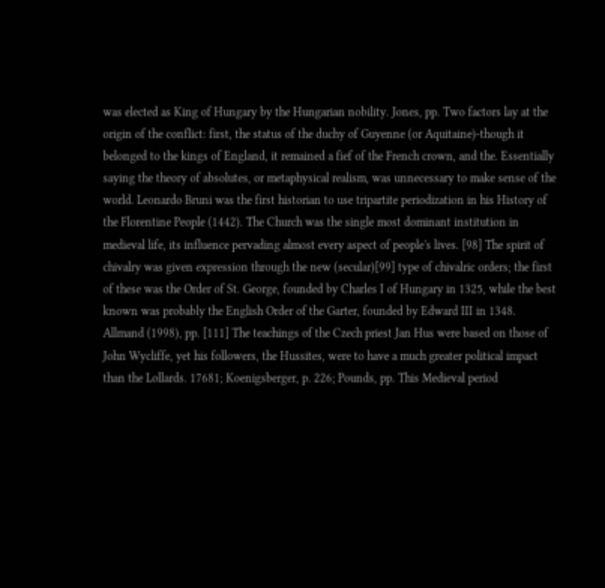was elected as King of Hungary by the Hungarian nobility. Jones, pp. Two factors lay at the origin of the conflict: first, the status of the duchy of Guyenne (or Aquitaine)-though it belonged to the kings of England, it remained a fief of the French crown, and the. Essentially saying the theory of absolutes, or metaphysical realism, was unnecessary to make sense of the world. Leonardo Bruni was the first historian to use tripartite periodization in his History of the Florentine People (1442). The Church was the single most dominant institution in medieval life, its influence pervading almost every aspect of people's lives. [98] The spirit of chivalry was given expression through the new (secular)[99] type of chivalric orders; the first of these was the Order of St. George, founded by Charles I of Hungary in 1325, while the best known was probably the English Order of the Garter, founded by Edward III in 1348. Allmand (1998), pp. [111] The teachings of the Czech priest Jan Hus were based on those of John Wycliffe, yet his followers, the Hussites, were to have a much greater political impact than the Lollards. 17681; Koenigsberger, p. 226; Pounds, pp. This Medieval period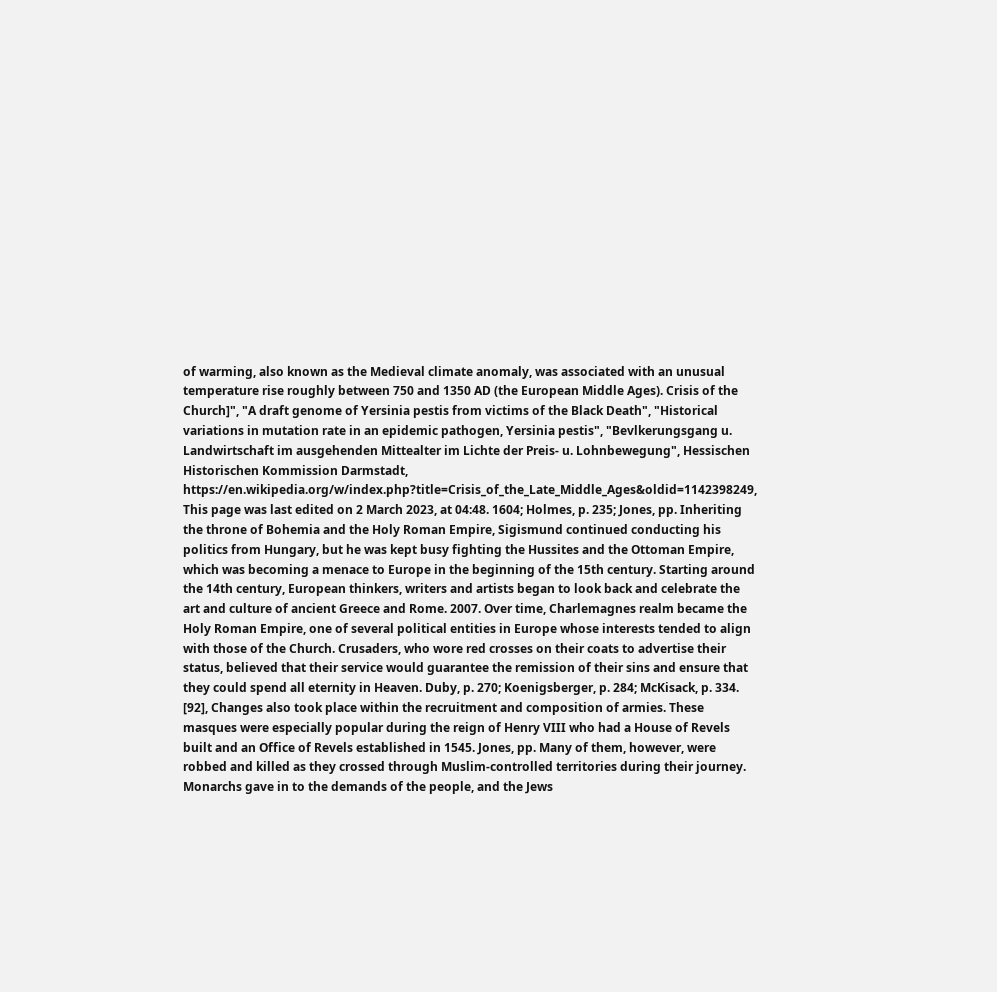of warming, also known as the Medieval climate anomaly, was associated with an unusual temperature rise roughly between 750 and 1350 AD (the European Middle Ages). Crisis of the Church]", "A draft genome of Yersinia pestis from victims of the Black Death", "Historical variations in mutation rate in an epidemic pathogen, Yersinia pestis", "Bevlkerungsgang u. Landwirtschaft im ausgehenden Mittealter im Lichte der Preis- u. Lohnbewegung", Hessischen Historischen Kommission Darmstadt, https://en.wikipedia.org/w/index.php?title=Crisis_of_the_Late_Middle_Ages&oldid=1142398249, This page was last edited on 2 March 2023, at 04:48. 1604; Holmes, p. 235; Jones, pp. Inheriting the throne of Bohemia and the Holy Roman Empire, Sigismund continued conducting his politics from Hungary, but he was kept busy fighting the Hussites and the Ottoman Empire, which was becoming a menace to Europe in the beginning of the 15th century. Starting around the 14th century, European thinkers, writers and artists began to look back and celebrate the art and culture of ancient Greece and Rome. 2007. Over time, Charlemagnes realm became the Holy Roman Empire, one of several political entities in Europe whose interests tended to align with those of the Church. Crusaders, who wore red crosses on their coats to advertise their status, believed that their service would guarantee the remission of their sins and ensure that they could spend all eternity in Heaven. Duby, p. 270; Koenigsberger, p. 284; McKisack, p. 334. [92], Changes also took place within the recruitment and composition of armies. These masques were especially popular during the reign of Henry VIII who had a House of Revels built and an Office of Revels established in 1545. Jones, pp. Many of them, however, were robbed and killed as they crossed through Muslim-controlled territories during their journey. Monarchs gave in to the demands of the people, and the Jews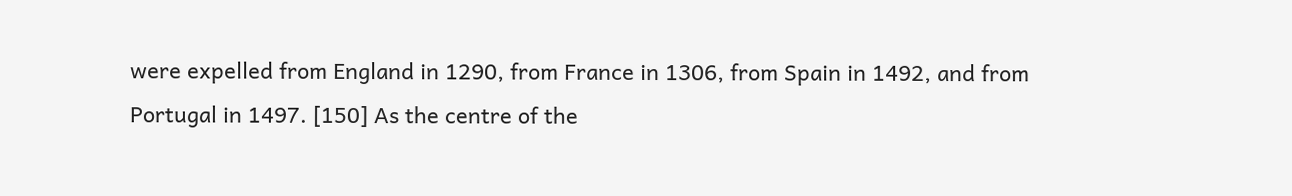were expelled from England in 1290, from France in 1306, from Spain in 1492, and from Portugal in 1497. [150] As the centre of the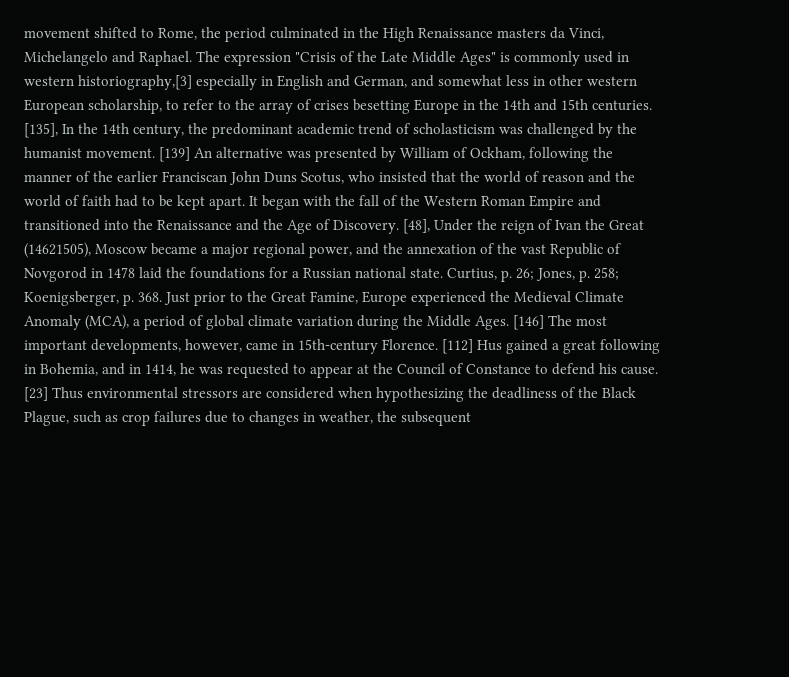movement shifted to Rome, the period culminated in the High Renaissance masters da Vinci, Michelangelo and Raphael. The expression "Crisis of the Late Middle Ages" is commonly used in western historiography,[3] especially in English and German, and somewhat less in other western European scholarship, to refer to the array of crises besetting Europe in the 14th and 15th centuries. [135], In the 14th century, the predominant academic trend of scholasticism was challenged by the humanist movement. [139] An alternative was presented by William of Ockham, following the manner of the earlier Franciscan John Duns Scotus, who insisted that the world of reason and the world of faith had to be kept apart. It began with the fall of the Western Roman Empire and transitioned into the Renaissance and the Age of Discovery. [48], Under the reign of Ivan the Great (14621505), Moscow became a major regional power, and the annexation of the vast Republic of Novgorod in 1478 laid the foundations for a Russian national state. Curtius, p. 26; Jones, p. 258; Koenigsberger, p. 368. Just prior to the Great Famine, Europe experienced the Medieval Climate Anomaly (MCA), a period of global climate variation during the Middle Ages. [146] The most important developments, however, came in 15th-century Florence. [112] Hus gained a great following in Bohemia, and in 1414, he was requested to appear at the Council of Constance to defend his cause. [23] Thus environmental stressors are considered when hypothesizing the deadliness of the Black Plague, such as crop failures due to changes in weather, the subsequent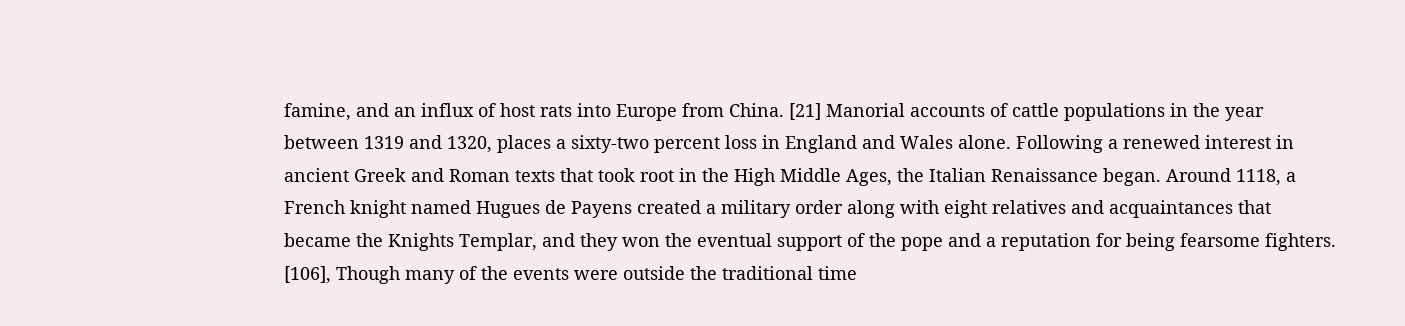famine, and an influx of host rats into Europe from China. [21] Manorial accounts of cattle populations in the year between 1319 and 1320, places a sixty-two percent loss in England and Wales alone. Following a renewed interest in ancient Greek and Roman texts that took root in the High Middle Ages, the Italian Renaissance began. Around 1118, a French knight named Hugues de Payens created a military order along with eight relatives and acquaintances that became the Knights Templar, and they won the eventual support of the pope and a reputation for being fearsome fighters. [106], Though many of the events were outside the traditional time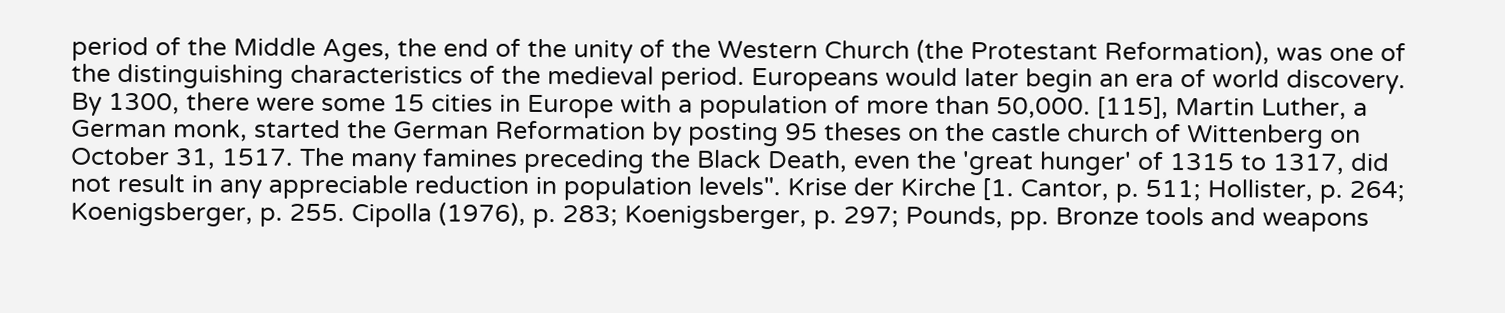period of the Middle Ages, the end of the unity of the Western Church (the Protestant Reformation), was one of the distinguishing characteristics of the medieval period. Europeans would later begin an era of world discovery. By 1300, there were some 15 cities in Europe with a population of more than 50,000. [115], Martin Luther, a German monk, started the German Reformation by posting 95 theses on the castle church of Wittenberg on October 31, 1517. The many famines preceding the Black Death, even the 'great hunger' of 1315 to 1317, did not result in any appreciable reduction in population levels". Krise der Kirche [1. Cantor, p. 511; Hollister, p. 264; Koenigsberger, p. 255. Cipolla (1976), p. 283; Koenigsberger, p. 297; Pounds, pp. Bronze tools and weapons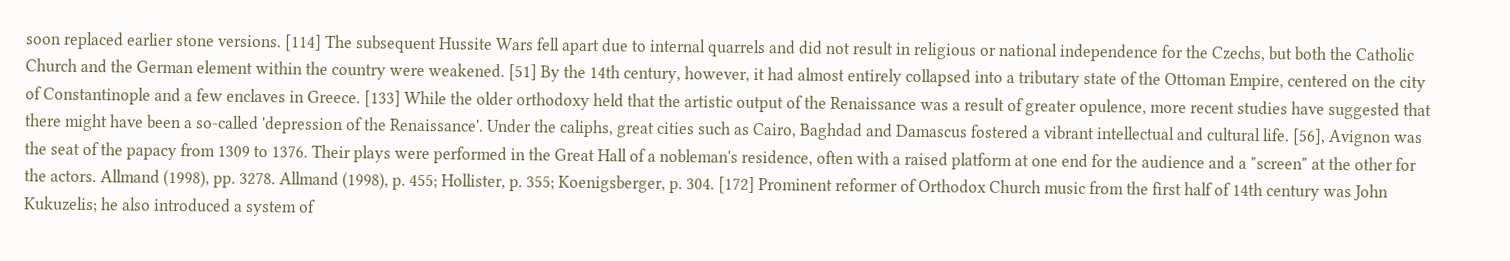soon replaced earlier stone versions. [114] The subsequent Hussite Wars fell apart due to internal quarrels and did not result in religious or national independence for the Czechs, but both the Catholic Church and the German element within the country were weakened. [51] By the 14th century, however, it had almost entirely collapsed into a tributary state of the Ottoman Empire, centered on the city of Constantinople and a few enclaves in Greece. [133] While the older orthodoxy held that the artistic output of the Renaissance was a result of greater opulence, more recent studies have suggested that there might have been a so-called 'depression of the Renaissance'. Under the caliphs, great cities such as Cairo, Baghdad and Damascus fostered a vibrant intellectual and cultural life. [56], Avignon was the seat of the papacy from 1309 to 1376. Their plays were performed in the Great Hall of a nobleman's residence, often with a raised platform at one end for the audience and a "screen" at the other for the actors. Allmand (1998), pp. 3278. Allmand (1998), p. 455; Hollister, p. 355; Koenigsberger, p. 304. [172] Prominent reformer of Orthodox Church music from the first half of 14th century was John Kukuzelis; he also introduced a system of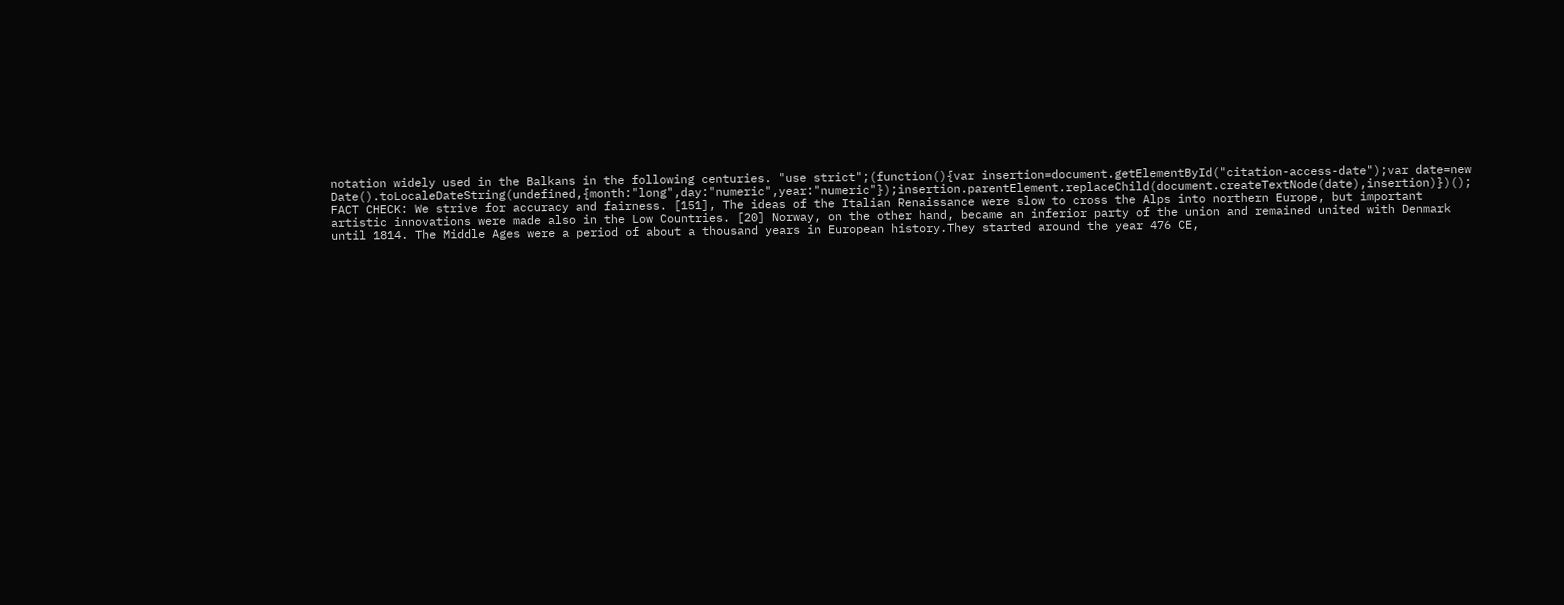notation widely used in the Balkans in the following centuries. "use strict";(function(){var insertion=document.getElementById("citation-access-date");var date=new Date().toLocaleDateString(undefined,{month:"long",day:"numeric",year:"numeric"});insertion.parentElement.replaceChild(document.createTextNode(date),insertion)})(); FACT CHECK: We strive for accuracy and fairness. [151], The ideas of the Italian Renaissance were slow to cross the Alps into northern Europe, but important artistic innovations were made also in the Low Countries. [20] Norway, on the other hand, became an inferior party of the union and remained united with Denmark until 1814. The Middle Ages were a period of about a thousand years in European history.They started around the year 476 CE,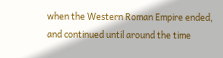when the Western Roman Empire ended, and continued until around the time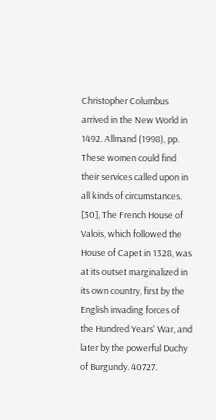Christopher Columbus arrived in the New World in 1492. Allmand (1998), pp. These women could find their services called upon in all kinds of circumstances. [30], The French House of Valois, which followed the House of Capet in 1328, was at its outset marginalized in its own country, first by the English invading forces of the Hundred Years' War, and later by the powerful Duchy of Burgundy. 40727.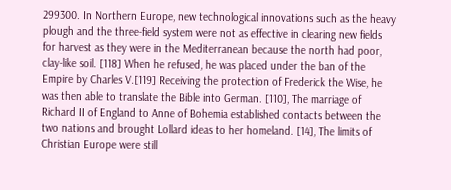299300. In Northern Europe, new technological innovations such as the heavy plough and the three-field system were not as effective in clearing new fields for harvest as they were in the Mediterranean because the north had poor, clay-like soil. [118] When he refused, he was placed under the ban of the Empire by Charles V.[119] Receiving the protection of Frederick the Wise, he was then able to translate the Bible into German. [110], The marriage of Richard II of England to Anne of Bohemia established contacts between the two nations and brought Lollard ideas to her homeland. [14], The limits of Christian Europe were still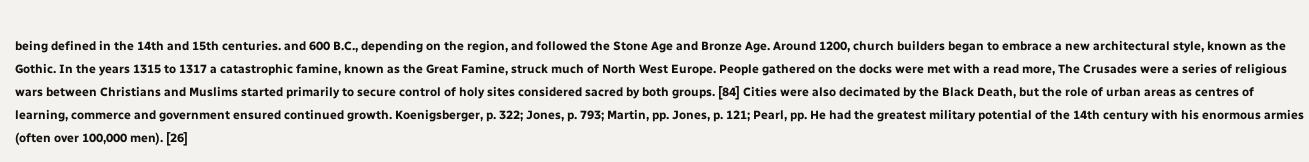being defined in the 14th and 15th centuries. and 600 B.C., depending on the region, and followed the Stone Age and Bronze Age. Around 1200, church builders began to embrace a new architectural style, known as the Gothic. In the years 1315 to 1317 a catastrophic famine, known as the Great Famine, struck much of North West Europe. People gathered on the docks were met with a read more, The Crusades were a series of religious wars between Christians and Muslims started primarily to secure control of holy sites considered sacred by both groups. [84] Cities were also decimated by the Black Death, but the role of urban areas as centres of learning, commerce and government ensured continued growth. Koenigsberger, p. 322; Jones, p. 793; Martin, pp. Jones, p. 121; Pearl, pp. He had the greatest military potential of the 14th century with his enormous armies (often over 100,000 men). [26]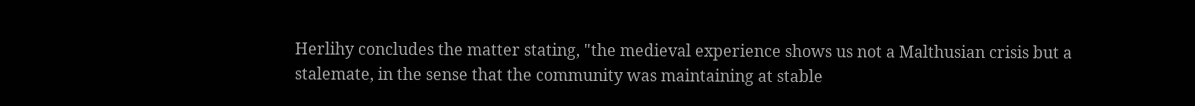Herlihy concludes the matter stating, "the medieval experience shows us not a Malthusian crisis but a stalemate, in the sense that the community was maintaining at stable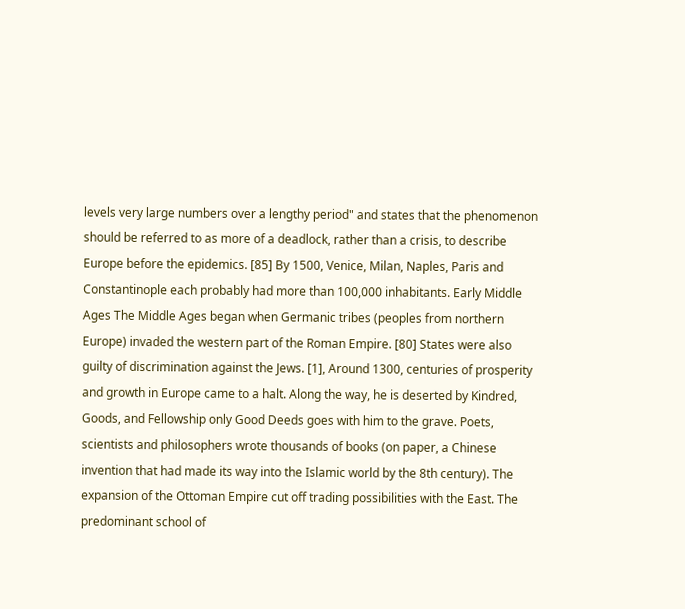levels very large numbers over a lengthy period" and states that the phenomenon should be referred to as more of a deadlock, rather than a crisis, to describe Europe before the epidemics. [85] By 1500, Venice, Milan, Naples, Paris and Constantinople each probably had more than 100,000 inhabitants. Early Middle Ages The Middle Ages began when Germanic tribes (peoples from northern Europe) invaded the western part of the Roman Empire. [80] States were also guilty of discrimination against the Jews. [1], Around 1300, centuries of prosperity and growth in Europe came to a halt. Along the way, he is deserted by Kindred, Goods, and Fellowship only Good Deeds goes with him to the grave. Poets, scientists and philosophers wrote thousands of books (on paper, a Chinese invention that had made its way into the Islamic world by the 8th century). The expansion of the Ottoman Empire cut off trading possibilities with the East. The predominant school of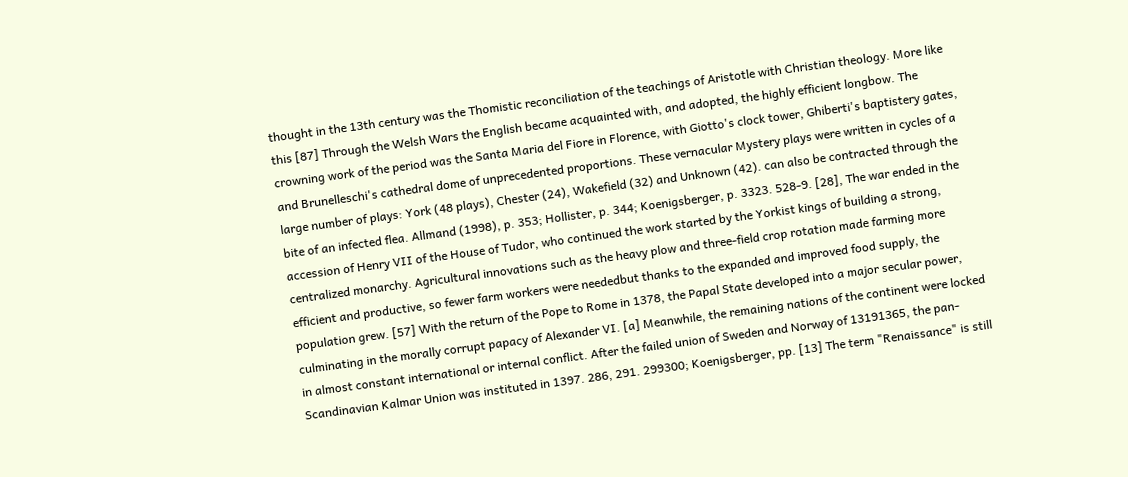thought in the 13th century was the Thomistic reconciliation of the teachings of Aristotle with Christian theology. More like this [87] Through the Welsh Wars the English became acquainted with, and adopted, the highly efficient longbow. The crowning work of the period was the Santa Maria del Fiore in Florence, with Giotto's clock tower, Ghiberti's baptistery gates, and Brunelleschi's cathedral dome of unprecedented proportions. These vernacular Mystery plays were written in cycles of a large number of plays: York (48 plays), Chester (24), Wakefield (32) and Unknown (42). can also be contracted through the bite of an infected flea. Allmand (1998), p. 353; Hollister, p. 344; Koenigsberger, p. 3323. 528-9. [28], The war ended in the accession of Henry VII of the House of Tudor, who continued the work started by the Yorkist kings of building a strong, centralized monarchy. Agricultural innovations such as the heavy plow and three-field crop rotation made farming more efficient and productive, so fewer farm workers were neededbut thanks to the expanded and improved food supply, the population grew. [57] With the return of the Pope to Rome in 1378, the Papal State developed into a major secular power, culminating in the morally corrupt papacy of Alexander VI. [a] Meanwhile, the remaining nations of the continent were locked in almost constant international or internal conflict. After the failed union of Sweden and Norway of 13191365, the pan-Scandinavian Kalmar Union was instituted in 1397. 286, 291. 299300; Koenigsberger, pp. [13] The term "Renaissance" is still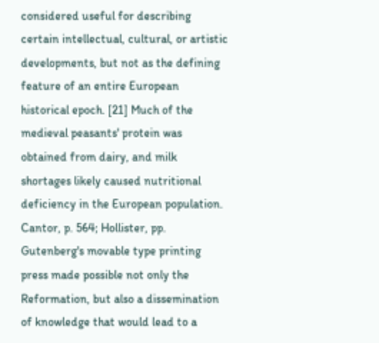considered useful for describing certain intellectual, cultural, or artistic developments, but not as the defining feature of an entire European historical epoch. [21] Much of the medieval peasants' protein was obtained from dairy, and milk shortages likely caused nutritional deficiency in the European population. Cantor, p. 564; Hollister, pp. Gutenberg's movable type printing press made possible not only the Reformation, but also a dissemination of knowledge that would lead to a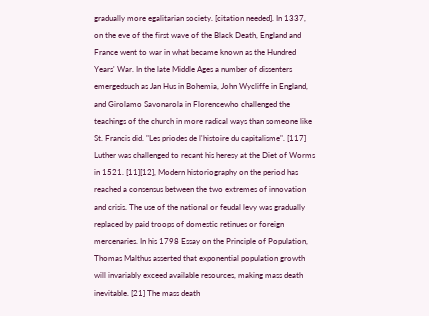gradually more egalitarian society. [citation needed]. In 1337, on the eve of the first wave of the Black Death, England and France went to war in what became known as the Hundred Years' War. In the late Middle Ages a number of dissenters emergedsuch as Jan Hus in Bohemia, John Wycliffe in England, and Girolamo Savonarola in Florencewho challenged the teachings of the church in more radical ways than someone like St. Francis did. "Les priodes de l'histoire du capitalisme". [117] Luther was challenged to recant his heresy at the Diet of Worms in 1521. [11][12], Modern historiography on the period has reached a consensus between the two extremes of innovation and crisis. The use of the national or feudal levy was gradually replaced by paid troops of domestic retinues or foreign mercenaries. In his 1798 Essay on the Principle of Population, Thomas Malthus asserted that exponential population growth will invariably exceed available resources, making mass death inevitable. [21] The mass death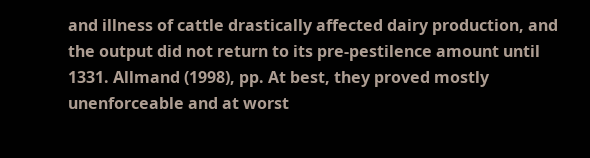and illness of cattle drastically affected dairy production, and the output did not return to its pre-pestilence amount until 1331. Allmand (1998), pp. At best, they proved mostly unenforceable and at worst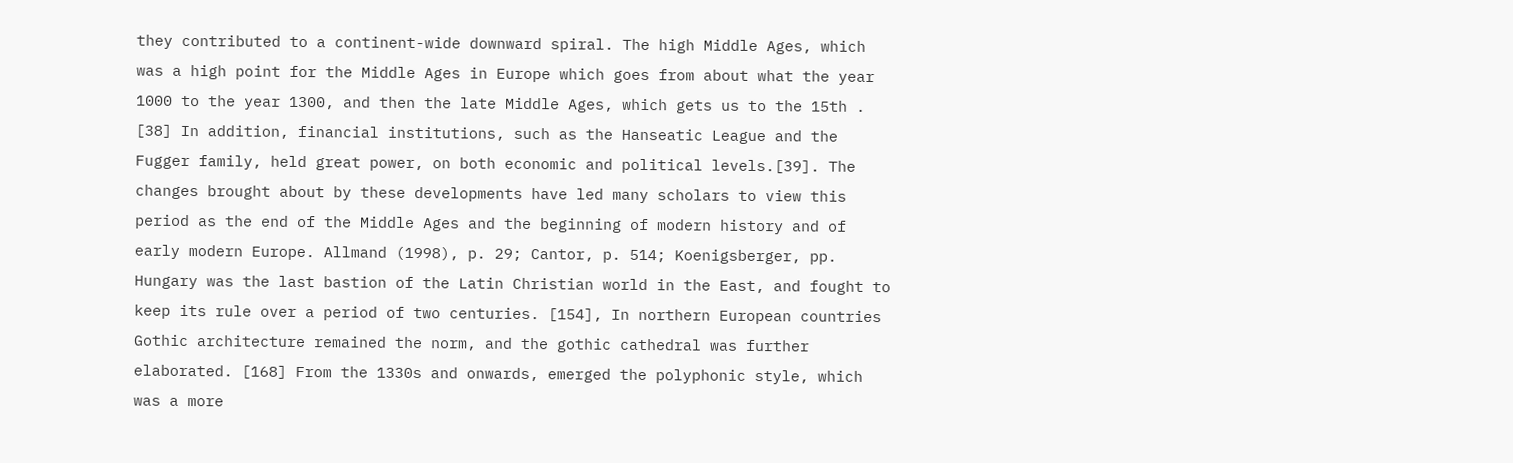they contributed to a continent-wide downward spiral. The high Middle Ages, which was a high point for the Middle Ages in Europe which goes from about what the year 1000 to the year 1300, and then the late Middle Ages, which gets us to the 15th . [38] In addition, financial institutions, such as the Hanseatic League and the Fugger family, held great power, on both economic and political levels.[39]. The changes brought about by these developments have led many scholars to view this period as the end of the Middle Ages and the beginning of modern history and of early modern Europe. Allmand (1998), p. 29; Cantor, p. 514; Koenigsberger, pp. Hungary was the last bastion of the Latin Christian world in the East, and fought to keep its rule over a period of two centuries. [154], In northern European countries Gothic architecture remained the norm, and the gothic cathedral was further elaborated. [168] From the 1330s and onwards, emerged the polyphonic style, which was a more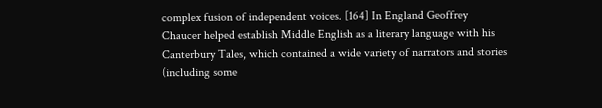complex fusion of independent voices. [164] In England Geoffrey Chaucer helped establish Middle English as a literary language with his Canterbury Tales, which contained a wide variety of narrators and stories (including some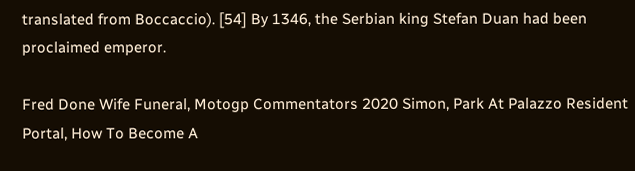translated from Boccaccio). [54] By 1346, the Serbian king Stefan Duan had been proclaimed emperor.

Fred Done Wife Funeral, Motogp Commentators 2020 Simon, Park At Palazzo Resident Portal, How To Become A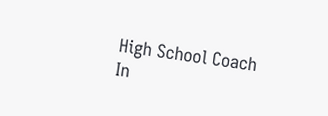High School Coach In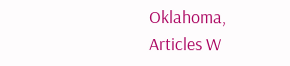Oklahoma, Articles W